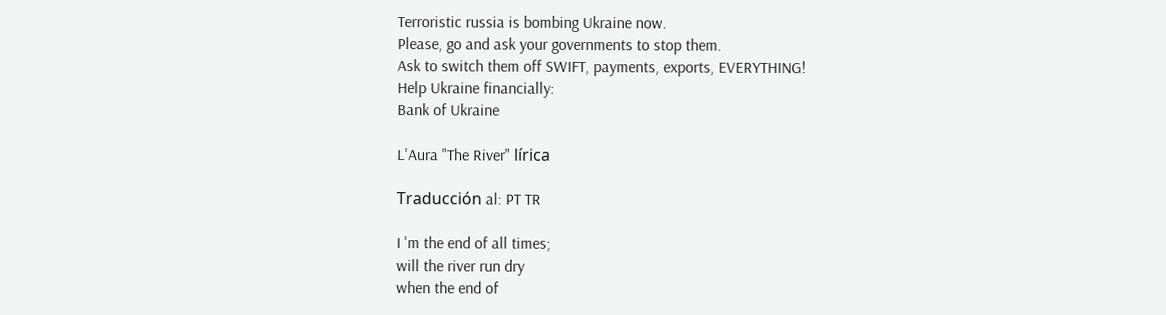Terroristic russia is bombing Ukraine now.
Please, go and ask your governments to stop them.
Ask to switch them off SWIFT, payments, exports, EVERYTHING!
Help Ukraine financially:
Bank of Ukraine

L'Aura "The River" lírica

Traducción al: PT TR

I 'm the end of all times;
will the river run dry
when the end of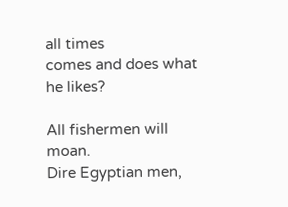all times
comes and does what he likes?

All fishermen will moan.
Dire Egyptian men,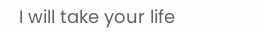I will take your life